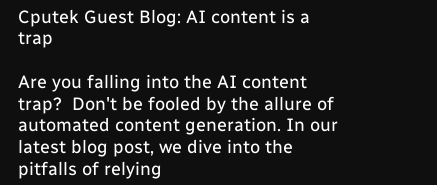Cputek Guest Blog: AI content is a trap

Are you falling into the AI content trap?  Don't be fooled by the allure of automated content generation. In our latest blog post, we dive into the pitfalls of relying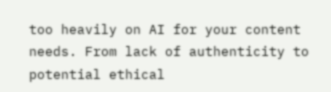too heavily on AI for your content needs. From lack of authenticity to potential ethical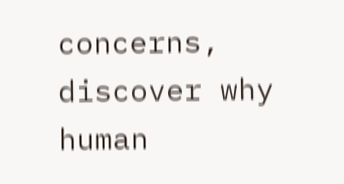concerns, discover why human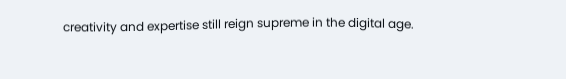creativity and expertise still reign supreme in the digital age.